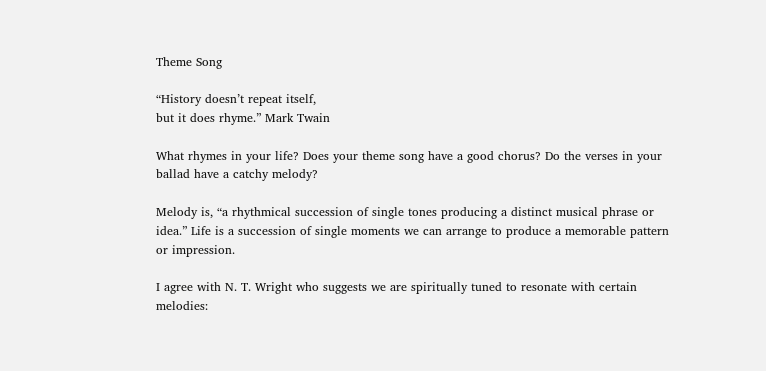Theme Song

“History doesn’t repeat itself,
but it does rhyme.” Mark Twain

What rhymes in your life? Does your theme song have a good chorus? Do the verses in your ballad have a catchy melody?

Melody is, “a rhythmical succession of single tones producing a distinct musical phrase or idea.” Life is a succession of single moments we can arrange to produce a memorable pattern or impression.

I agree with N. T. Wright who suggests we are spiritually tuned to resonate with certain melodies: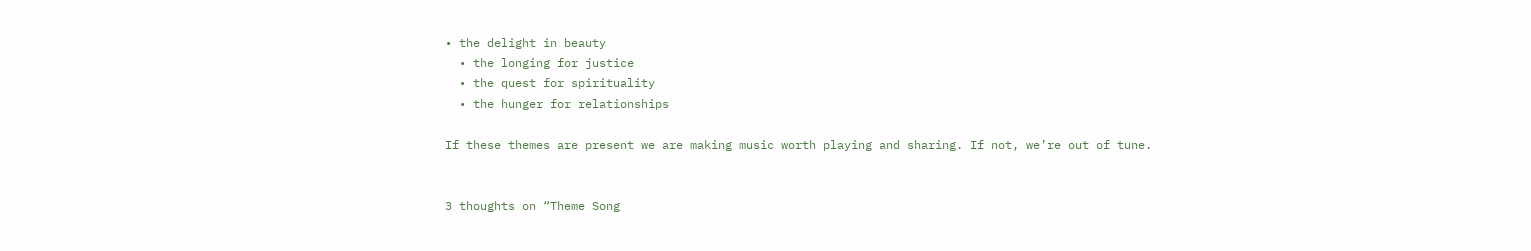• the delight in beauty
  • the longing for justice
  • the quest for spirituality
  • the hunger for relationships

If these themes are present we are making music worth playing and sharing. If not, we’re out of tune.


3 thoughts on “Theme Song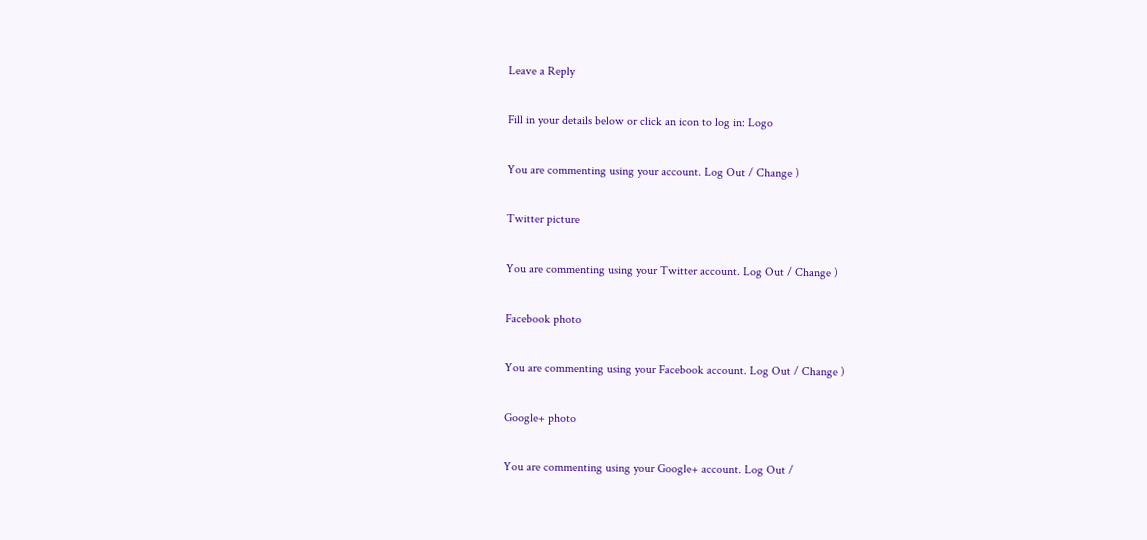Leave a Reply

Fill in your details below or click an icon to log in: Logo

You are commenting using your account. Log Out / Change )

Twitter picture

You are commenting using your Twitter account. Log Out / Change )

Facebook photo

You are commenting using your Facebook account. Log Out / Change )

Google+ photo

You are commenting using your Google+ account. Log Out /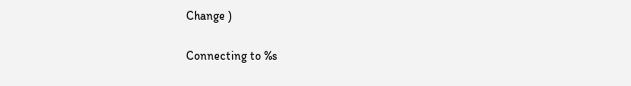Change )

Connecting to %s